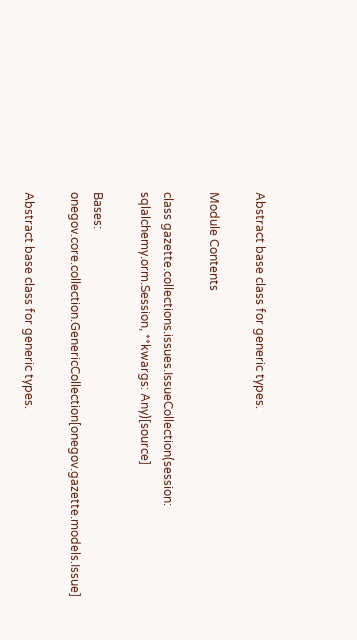Abstract base class for generic types.

Module Contents

class gazette.collections.issues.IssueCollection(session: sqlalchemy.orm.Session, **kwargs: Any)[source]

Bases: onegov.core.collection.GenericCollection[onegov.gazette.models.Issue]

Abstract base class for generic types.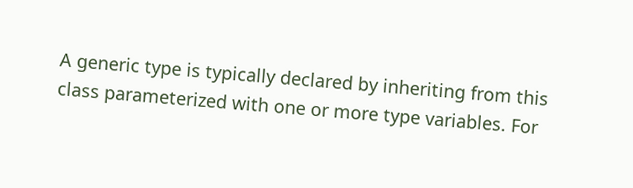A generic type is typically declared by inheriting from this class parameterized with one or more type variables. For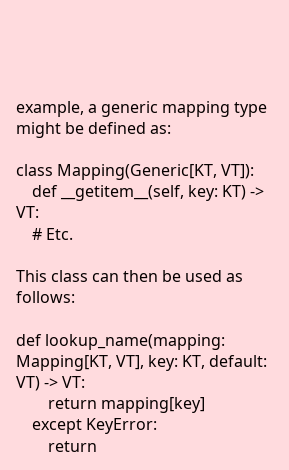example, a generic mapping type might be defined as:

class Mapping(Generic[KT, VT]):
    def __getitem__(self, key: KT) -> VT:
    # Etc.

This class can then be used as follows:

def lookup_name(mapping: Mapping[KT, VT], key: KT, default: VT) -> VT:
        return mapping[key]
    except KeyError:
        return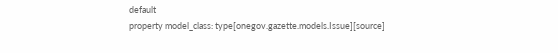default
property model_class: type[onegov.gazette.models.Issue][source]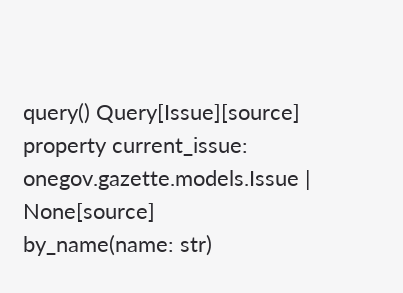query() Query[Issue][source]
property current_issue: onegov.gazette.models.Issue | None[source]
by_name(name: str)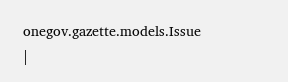onegov.gazette.models.Issue |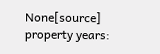None[source]
property years: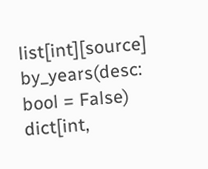list[int][source]
by_years(desc: bool = False) dict[int,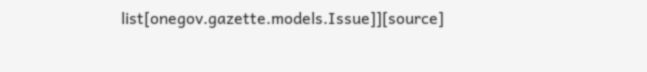list[onegov.gazette.models.Issue]][source]